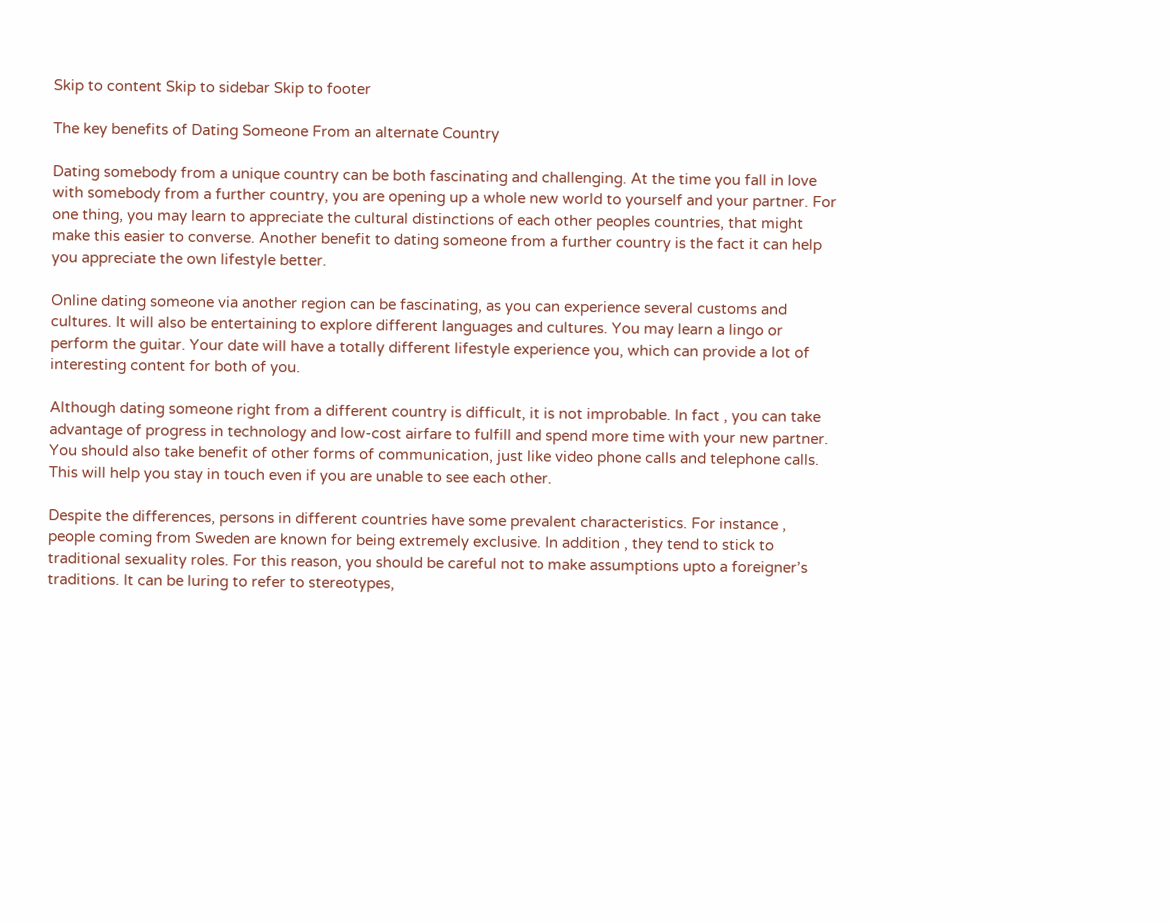Skip to content Skip to sidebar Skip to footer

The key benefits of Dating Someone From an alternate Country

Dating somebody from a unique country can be both fascinating and challenging. At the time you fall in love with somebody from a further country, you are opening up a whole new world to yourself and your partner. For one thing, you may learn to appreciate the cultural distinctions of each other peoples countries, that might make this easier to converse. Another benefit to dating someone from a further country is the fact it can help you appreciate the own lifestyle better.

Online dating someone via another region can be fascinating, as you can experience several customs and cultures. It will also be entertaining to explore different languages and cultures. You may learn a lingo or perform the guitar. Your date will have a totally different lifestyle experience you, which can provide a lot of interesting content for both of you.

Although dating someone right from a different country is difficult, it is not improbable. In fact , you can take advantage of progress in technology and low-cost airfare to fulfill and spend more time with your new partner. You should also take benefit of other forms of communication, just like video phone calls and telephone calls. This will help you stay in touch even if you are unable to see each other.

Despite the differences, persons in different countries have some prevalent characteristics. For instance , people coming from Sweden are known for being extremely exclusive. In addition , they tend to stick to traditional sexuality roles. For this reason, you should be careful not to make assumptions upto a foreigner’s traditions. It can be luring to refer to stereotypes,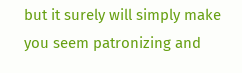but it surely will simply make you seem patronizing and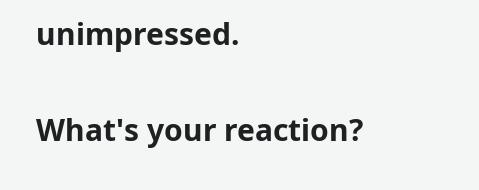unimpressed.

What's your reaction?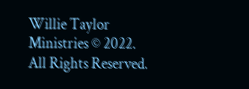Willie Taylor Ministries © 2022. All Rights Reserved.